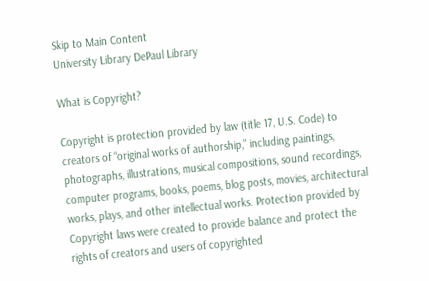Skip to Main Content
University Library DePaul Library

What is Copyright?

Copyright is protection provided by law (title 17, U.S. Code) to creators of “original works of authorship,” including paintings, photographs, illustrations, musical compositions, sound recordings, computer programs, books, poems, blog posts, movies, architectural works, plays, and other intellectual works. Protection provided by Copyright laws were created to provide balance and protect the rights of creators and users of copyrighted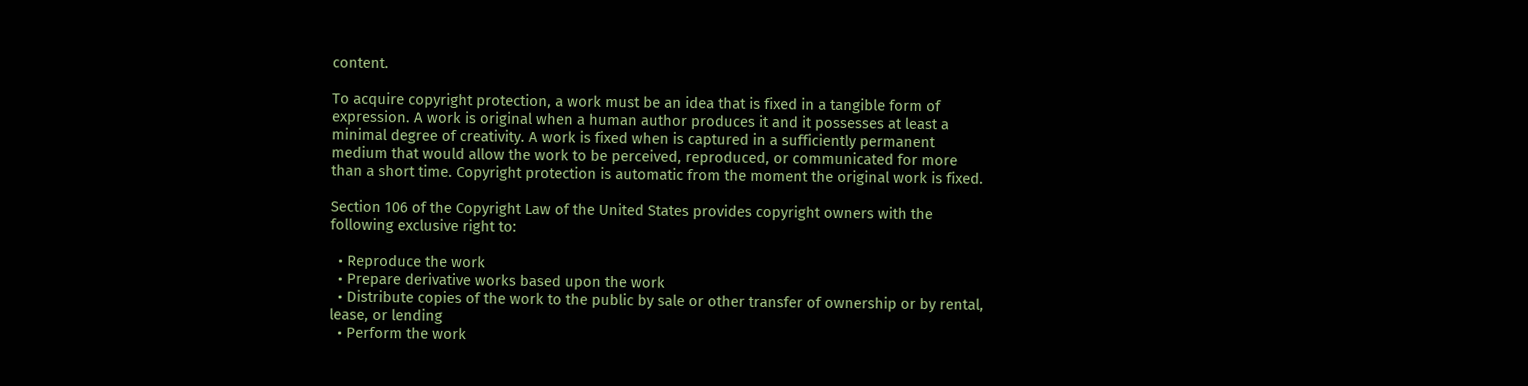content.

To acquire copyright protection, a work must be an idea that is fixed in a tangible form of expression. A work is original when a human author produces it and it possesses at least a minimal degree of creativity. A work is fixed when is captured in a sufficiently permanent medium that would allow the work to be perceived, reproduced, or communicated for more than a short time. Copyright protection is automatic from the moment the original work is fixed.

Section 106 of the Copyright Law of the United States provides copyright owners with the following exclusive right to:

  • Reproduce the work
  • Prepare derivative works based upon the work
  • Distribute copies of the work to the public by sale or other transfer of ownership or by rental, lease, or lending
  • Perform the work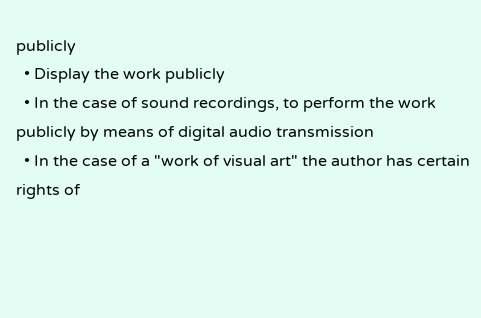publicly
  • Display the work publicly
  • In the case of sound recordings, to perform the work publicly by means of digital audio transmission
  • In the case of a "work of visual art" the author has certain rights of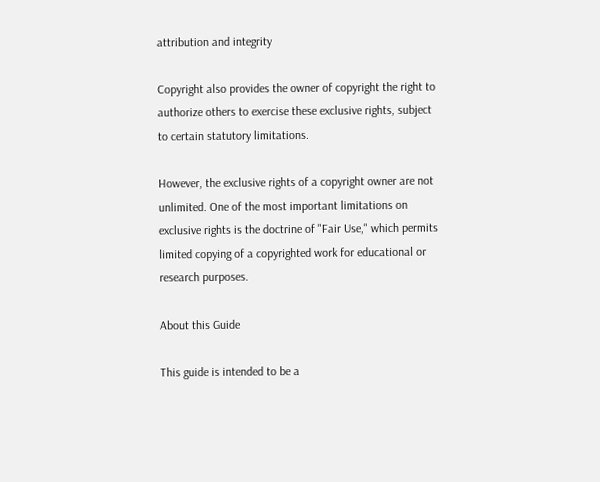attribution and integrity

Copyright also provides the owner of copyright the right to authorize others to exercise these exclusive rights, subject to certain statutory limitations.

However, the exclusive rights of a copyright owner are not unlimited. One of the most important limitations on exclusive rights is the doctrine of "Fair Use," which permits limited copying of a copyrighted work for educational or research purposes.

About this Guide

This guide is intended to be a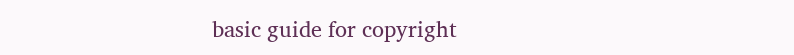basic guide for copyright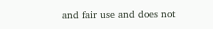and fair use and does not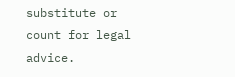substitute or count for legal advice.